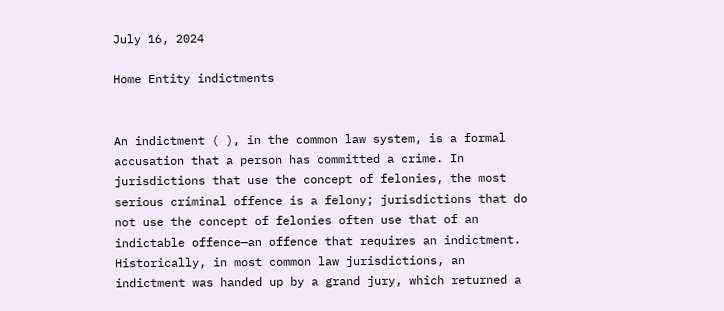July 16, 2024

Home Entity indictments


An indictment ( ), in the common law system, is a formal accusation that a person has committed a crime. In jurisdictions that use the concept of felonies, the most serious criminal offence is a felony; jurisdictions that do not use the concept of felonies often use that of an indictable offence—an offence that requires an indictment. Historically, in most common law jurisdictions, an indictment was handed up by a grand jury, which returned a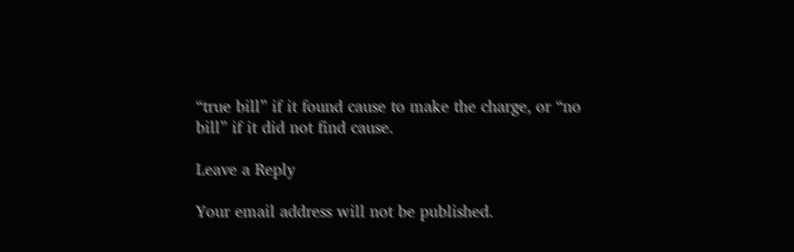“true bill” if it found cause to make the charge, or “no bill” if it did not find cause.

Leave a Reply

Your email address will not be published.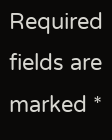Required fields are marked *